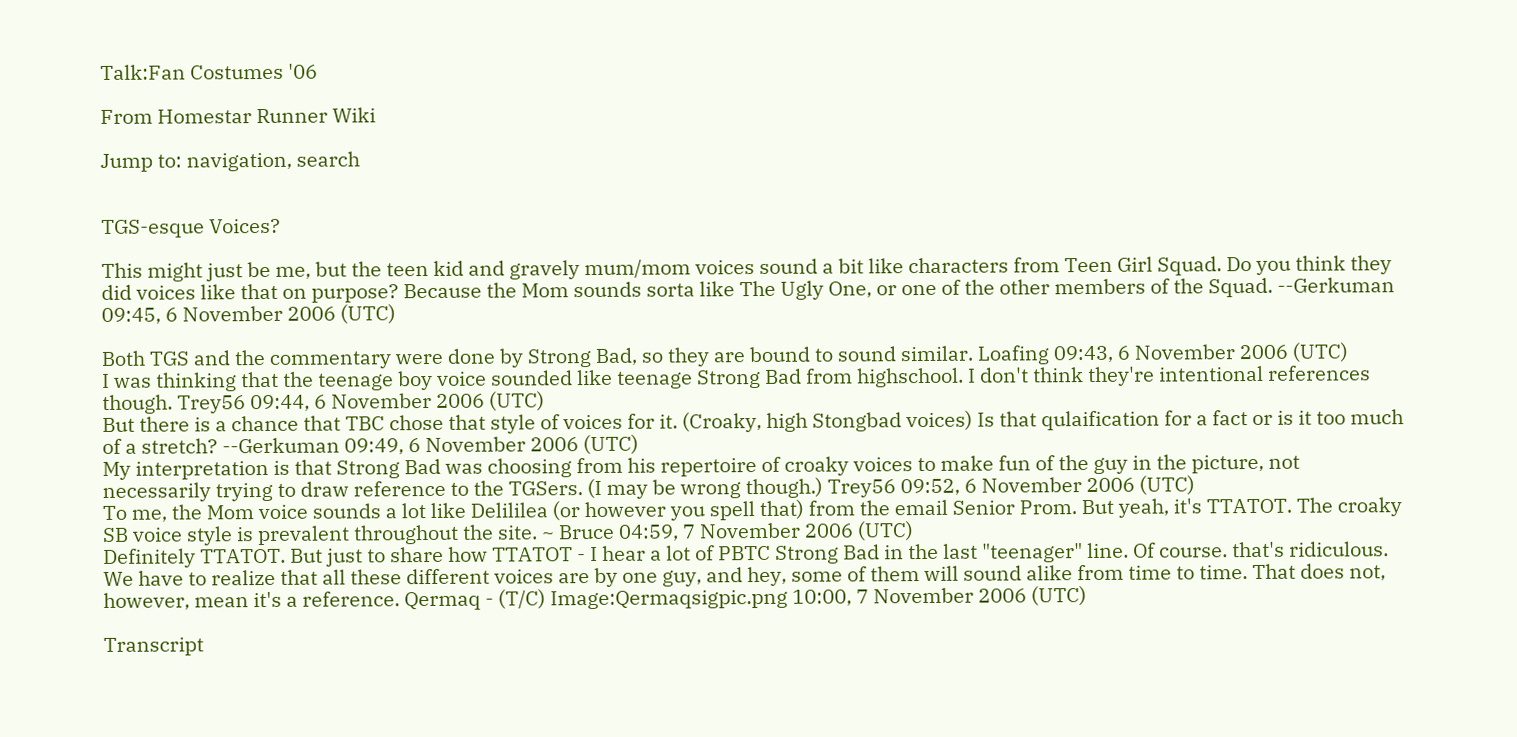Talk:Fan Costumes '06

From Homestar Runner Wiki

Jump to: navigation, search


TGS-esque Voices?

This might just be me, but the teen kid and gravely mum/mom voices sound a bit like characters from Teen Girl Squad. Do you think they did voices like that on purpose? Because the Mom sounds sorta like The Ugly One, or one of the other members of the Squad. --Gerkuman 09:45, 6 November 2006 (UTC)

Both TGS and the commentary were done by Strong Bad, so they are bound to sound similar. Loafing 09:43, 6 November 2006 (UTC)
I was thinking that the teenage boy voice sounded like teenage Strong Bad from highschool. I don't think they're intentional references though. Trey56 09:44, 6 November 2006 (UTC)
But there is a chance that TBC chose that style of voices for it. (Croaky, high Stongbad voices) Is that qulaification for a fact or is it too much of a stretch? --Gerkuman 09:49, 6 November 2006 (UTC)
My interpretation is that Strong Bad was choosing from his repertoire of croaky voices to make fun of the guy in the picture, not necessarily trying to draw reference to the TGSers. (I may be wrong though.) Trey56 09:52, 6 November 2006 (UTC)
To me, the Mom voice sounds a lot like Delililea (or however you spell that) from the email Senior Prom. But yeah, it's TTATOT. The croaky SB voice style is prevalent throughout the site. ~ Bruce 04:59, 7 November 2006 (UTC)
Definitely TTATOT. But just to share how TTATOT - I hear a lot of PBTC Strong Bad in the last "teenager" line. Of course. that's ridiculous. We have to realize that all these different voices are by one guy, and hey, some of them will sound alike from time to time. That does not, however, mean it's a reference. Qermaq - (T/C) Image:Qermaqsigpic.png 10:00, 7 November 2006 (UTC)

Transcript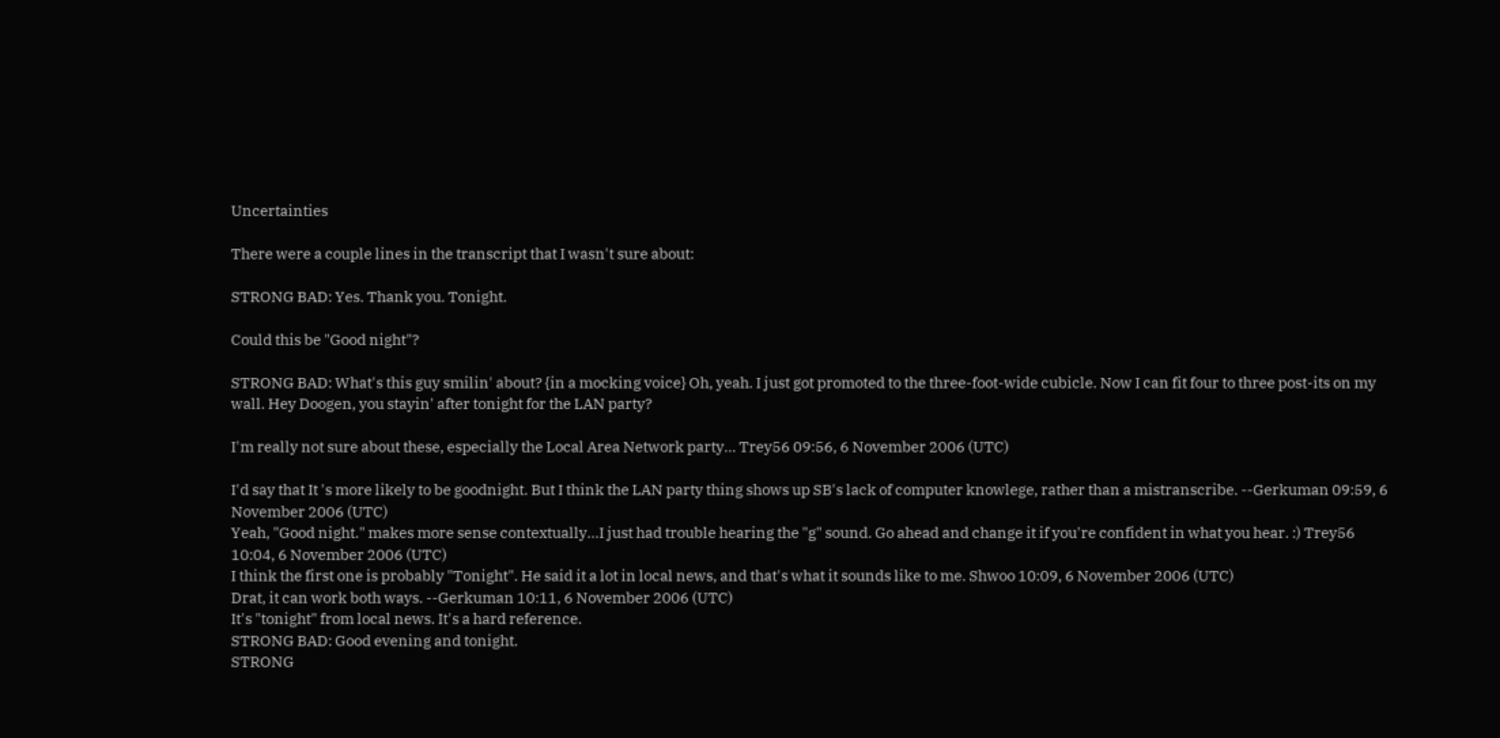Uncertainties

There were a couple lines in the transcript that I wasn't sure about:

STRONG BAD: Yes. Thank you. Tonight.

Could this be "Good night"?

STRONG BAD: What's this guy smilin' about? {in a mocking voice} Oh, yeah. I just got promoted to the three-foot-wide cubicle. Now I can fit four to three post-its on my wall. Hey Doogen, you stayin' after tonight for the LAN party?

I'm really not sure about these, especially the Local Area Network party... Trey56 09:56, 6 November 2006 (UTC)

I'd say that It 's more likely to be goodnight. But I think the LAN party thing shows up SB's lack of computer knowlege, rather than a mistranscribe. --Gerkuman 09:59, 6 November 2006 (UTC)
Yeah, "Good night." makes more sense contextually...I just had trouble hearing the "g" sound. Go ahead and change it if you're confident in what you hear. :) Trey56 10:04, 6 November 2006 (UTC)
I think the first one is probably "Tonight". He said it a lot in local news, and that's what it sounds like to me. Shwoo 10:09, 6 November 2006 (UTC)
Drat, it can work both ways. --Gerkuman 10:11, 6 November 2006 (UTC)
It's "tonight" from local news. It's a hard reference.
STRONG BAD: Good evening and tonight.
STRONG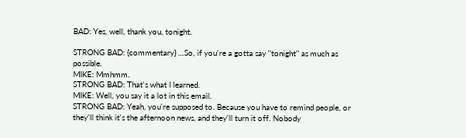BAD: Yes, well, thank you, tonight.

STRONG BAD: {commentary} ...So, if you're a gotta say "tonight" as much as possible.
MIKE: Mmhmm.
STRONG BAD: That's what I learned.
MIKE: Well, you say it a lot in this email.
STRONG BAD: Yeah, you're supposed to. Because you have to remind people, or they'll think it's the afternoon news, and they'll turn it off. Nobody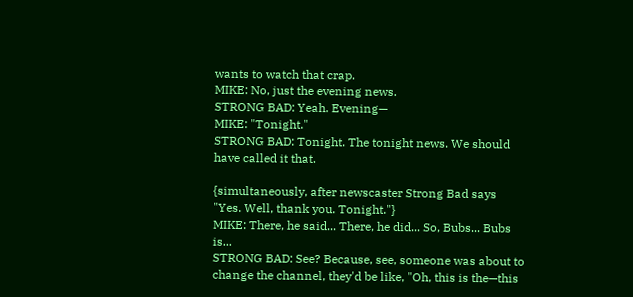wants to watch that crap.
MIKE: No, just the evening news.
STRONG BAD: Yeah. Evening—
MIKE: "Tonight."
STRONG BAD: Tonight. The tonight news. We should have called it that.

{simultaneously, after newscaster Strong Bad says "Yes. Well, thank you. Tonight."}
MIKE: There, he said... There, he did... So, Bubs... Bubs is...
STRONG BAD: See? Because, see, someone was about to change the channel, they'd be like, "Oh, this is the—this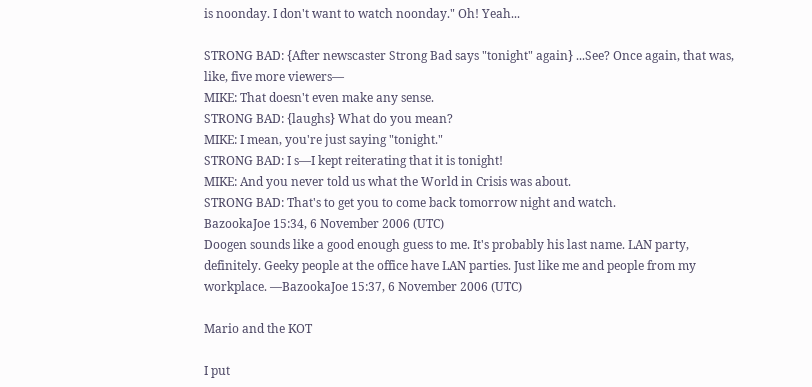is noonday. I don't want to watch noonday." Oh! Yeah...

STRONG BAD: {After newscaster Strong Bad says "tonight" again} ...See? Once again, that was, like, five more viewers—
MIKE: That doesn't even make any sense.
STRONG BAD: {laughs} What do you mean?
MIKE: I mean, you're just saying "tonight."
STRONG BAD: I s—I kept reiterating that it is tonight!
MIKE: And you never told us what the World in Crisis was about.
STRONG BAD: That's to get you to come back tomorrow night and watch.
BazookaJoe 15:34, 6 November 2006 (UTC)
Doogen sounds like a good enough guess to me. It's probably his last name. LAN party, definitely. Geeky people at the office have LAN parties. Just like me and people from my workplace. —BazookaJoe 15:37, 6 November 2006 (UTC)

Mario and the KOT

I put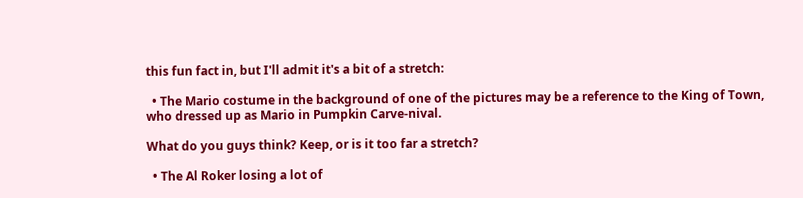this fun fact in, but I'll admit it's a bit of a stretch:

  • The Mario costume in the background of one of the pictures may be a reference to the King of Town, who dressed up as Mario in Pumpkin Carve-nival.

What do you guys think? Keep, or is it too far a stretch?

  • The Al Roker losing a lot of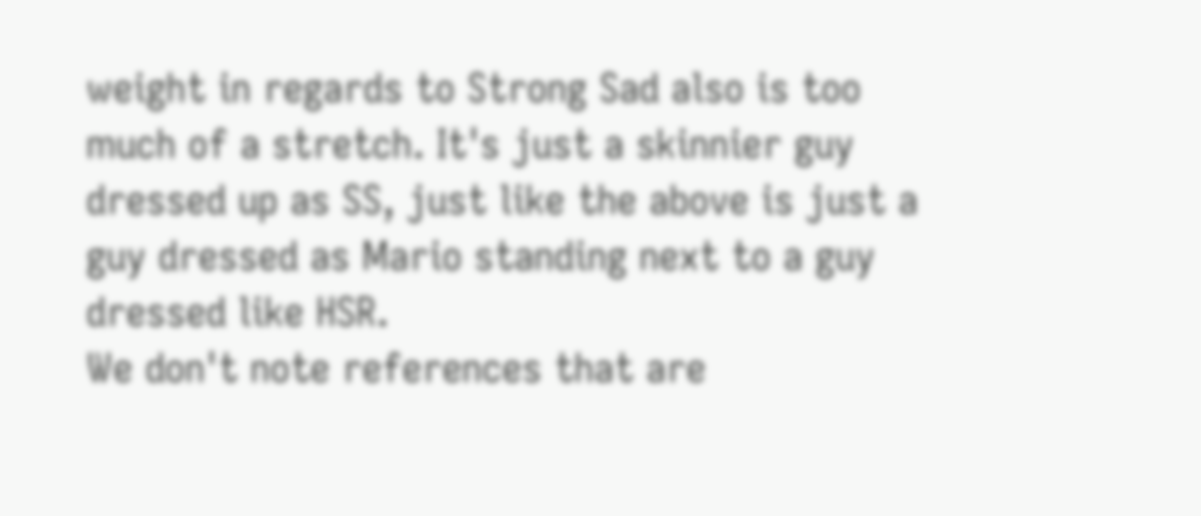weight in regards to Strong Sad also is too much of a stretch. It's just a skinnier guy dressed up as SS, just like the above is just a guy dressed as Mario standing next to a guy dressed like HSR.
We don't note references that are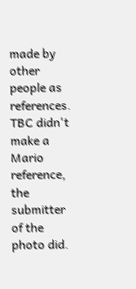made by other people as references. TBC didn't make a Mario reference, the submitter of the photo did.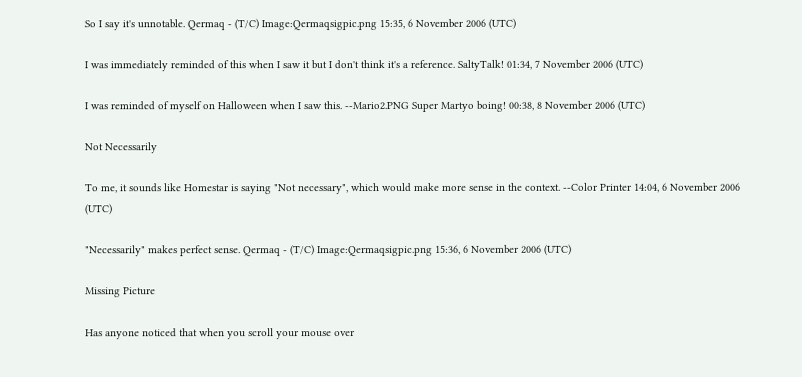So I say it's unnotable. Qermaq - (T/C) Image:Qermaqsigpic.png 15:35, 6 November 2006 (UTC)

I was immediately reminded of this when I saw it but I don't think it's a reference. SaltyTalk! 01:34, 7 November 2006 (UTC)

I was reminded of myself on Halloween when I saw this. --Mario2.PNG Super Martyo boing! 00:38, 8 November 2006 (UTC)

Not Necessarily

To me, it sounds like Homestar is saying "Not necessary", which would make more sense in the context. --Color Printer 14:04, 6 November 2006 (UTC)

"Necessarily" makes perfect sense. Qermaq - (T/C) Image:Qermaqsigpic.png 15:36, 6 November 2006 (UTC)

Missing Picture

Has anyone noticed that when you scroll your mouse over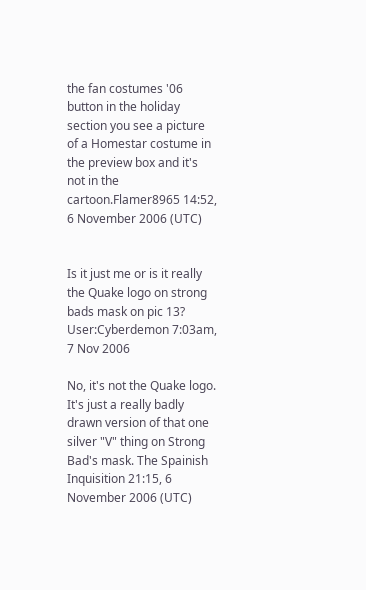the fan costumes '06 button in the holiday section you see a picture of a Homestar costume in the preview box and it's not in the cartoon.Flamer8965 14:52, 6 November 2006 (UTC)


Is it just me or is it really the Quake logo on strong bads mask on pic 13? User:Cyberdemon 7:03am, 7 Nov 2006

No, it's not the Quake logo. It's just a really badly drawn version of that one silver "V" thing on Strong Bad's mask. The Spainish Inquisition 21:15, 6 November 2006 (UTC)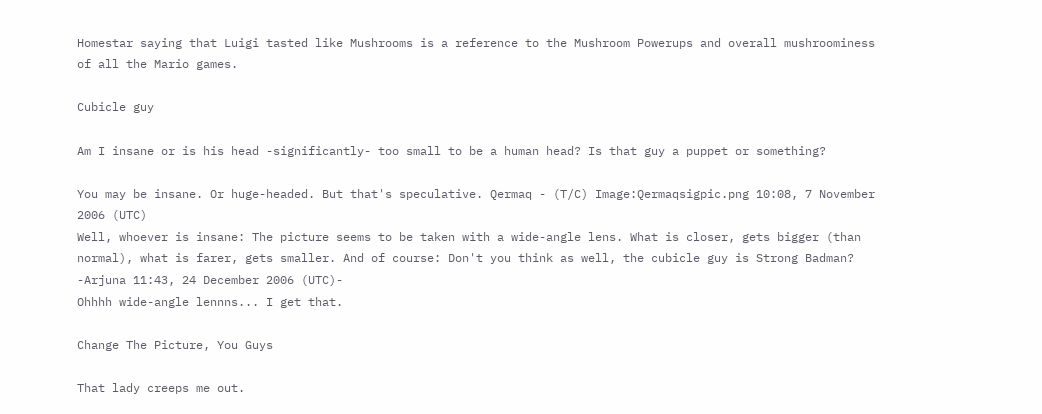Homestar saying that Luigi tasted like Mushrooms is a reference to the Mushroom Powerups and overall mushroominess of all the Mario games.

Cubicle guy

Am I insane or is his head -significantly- too small to be a human head? Is that guy a puppet or something?

You may be insane. Or huge-headed. But that's speculative. Qermaq - (T/C) Image:Qermaqsigpic.png 10:08, 7 November 2006 (UTC)
Well, whoever is insane: The picture seems to be taken with a wide-angle lens. What is closer, gets bigger (than normal), what is farer, gets smaller. And of course: Don't you think as well, the cubicle guy is Strong Badman? -Arjuna 11:43, 24 December 2006 (UTC)-
Ohhhh wide-angle lennns... I get that.

Change The Picture, You Guys

That lady creeps me out.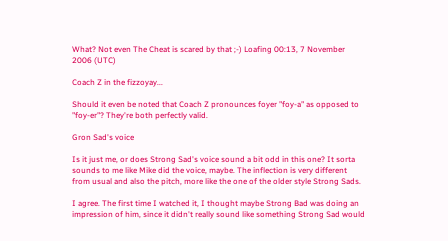What? Not even The Cheat is scared by that ;-) Loafing 00:13, 7 November 2006 (UTC)

Coach Z in the fizzoyay...

Should it even be noted that Coach Z pronounces foyer "foy-a" as opposed to "foy-er"? They're both perfectly valid.

Gron Sad's voice

Is it just me, or does Strong Sad's voice sound a bit odd in this one? It sorta sounds to me like Mike did the voice, maybe. The inflection is very different from usual and also the pitch, more like the one of the older style Strong Sads.

I agree. The first time I watched it, I thought maybe Strong Bad was doing an impression of him, since it didn't really sound like something Strong Sad would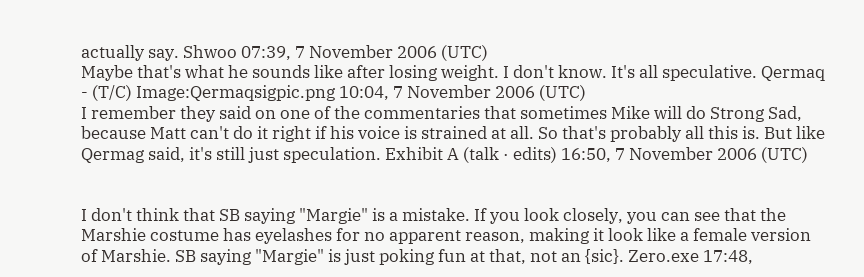actually say. Shwoo 07:39, 7 November 2006 (UTC)
Maybe that's what he sounds like after losing weight. I don't know. It's all speculative. Qermaq - (T/C) Image:Qermaqsigpic.png 10:04, 7 November 2006 (UTC)
I remember they said on one of the commentaries that sometimes Mike will do Strong Sad, because Matt can't do it right if his voice is strained at all. So that's probably all this is. But like Qermag said, it's still just speculation. Exhibit A (talk · edits) 16:50, 7 November 2006 (UTC)


I don't think that SB saying "Margie" is a mistake. If you look closely, you can see that the Marshie costume has eyelashes for no apparent reason, making it look like a female version of Marshie. SB saying "Margie" is just poking fun at that, not an {sic}. Zero.exe 17:48,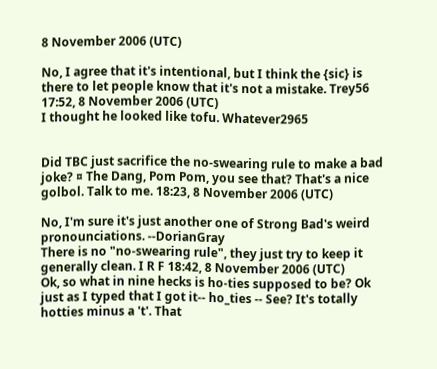8 November 2006 (UTC)

No, I agree that it's intentional, but I think the {sic} is there to let people know that it's not a mistake. Trey56 17:52, 8 November 2006 (UTC)
I thought he looked like tofu. Whatever2965


Did TBC just sacrifice the no-swearing rule to make a bad joke? ¤ The Dang, Pom Pom, you see that? That's a nice golbol. Talk to me. 18:23, 8 November 2006 (UTC)

No, I'm sure it's just another one of Strong Bad's weird pronounciations. --DorianGray
There is no "no-swearing rule", they just try to keep it generally clean. I R F 18:42, 8 November 2006 (UTC)
Ok, so what in nine hecks is ho-ties supposed to be? Ok just as I typed that I got it-- ho_ties -- See? It's totally hotties minus a 't'. That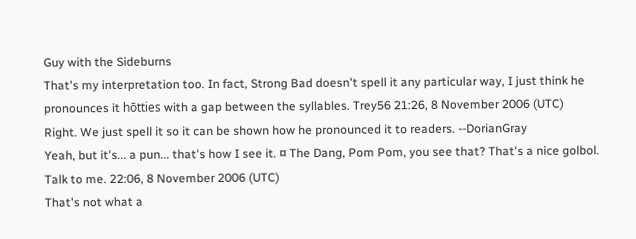Guy with the Sideburns
That's my interpretation too. In fact, Strong Bad doesn't spell it any particular way, I just think he pronounces it hōtties with a gap between the syllables. Trey56 21:26, 8 November 2006 (UTC)
Right. We just spell it so it can be shown how he pronounced it to readers. --DorianGray
Yeah, but it's... a pun... that's how I see it. ¤ The Dang, Pom Pom, you see that? That's a nice golbol. Talk to me. 22:06, 8 November 2006 (UTC)
That's not what a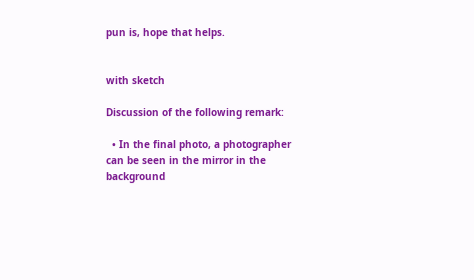pun is, hope that helps.


with sketch

Discussion of the following remark:

  • In the final photo, a photographer can be seen in the mirror in the background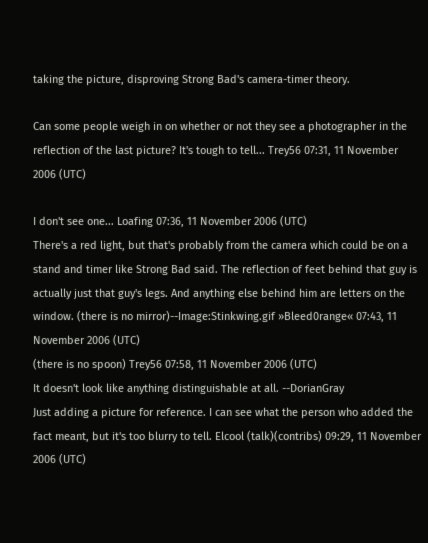taking the picture, disproving Strong Bad's camera-timer theory.

Can some people weigh in on whether or not they see a photographer in the reflection of the last picture? It's tough to tell... Trey56 07:31, 11 November 2006 (UTC)

I don't see one... Loafing 07:36, 11 November 2006 (UTC)
There's a red light, but that's probably from the camera which could be on a stand and timer like Strong Bad said. The reflection of feet behind that guy is actually just that guy's legs. And anything else behind him are letters on the window. (there is no mirror)--Image:Stinkwing.gif »Bleed0range« 07:43, 11 November 2006 (UTC)
(there is no spoon) Trey56 07:58, 11 November 2006 (UTC)
It doesn't look like anything distinguishable at all. --DorianGray
Just adding a picture for reference. I can see what the person who added the fact meant, but it's too blurry to tell. Elcool (talk)(contribs) 09:29, 11 November 2006 (UTC)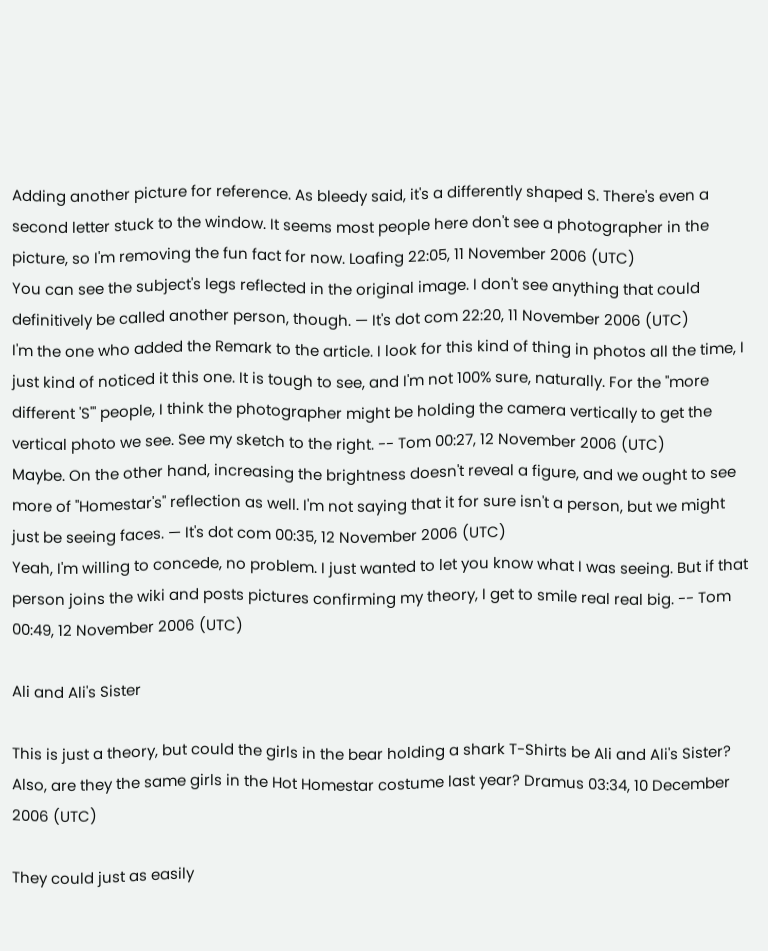Adding another picture for reference. As bleedy said, it's a differently shaped S. There's even a second letter stuck to the window. It seems most people here don't see a photographer in the picture, so I'm removing the fun fact for now. Loafing 22:05, 11 November 2006 (UTC)
You can see the subject's legs reflected in the original image. I don't see anything that could definitively be called another person, though. — It's dot com 22:20, 11 November 2006 (UTC)
I'm the one who added the Remark to the article. I look for this kind of thing in photos all the time, I just kind of noticed it this one. It is tough to see, and I'm not 100% sure, naturally. For the "more different 'S'" people, I think the photographer might be holding the camera vertically to get the vertical photo we see. See my sketch to the right. -- Tom 00:27, 12 November 2006 (UTC)
Maybe. On the other hand, increasing the brightness doesn't reveal a figure, and we ought to see more of "Homestar's" reflection as well. I'm not saying that it for sure isn't a person, but we might just be seeing faces. — It's dot com 00:35, 12 November 2006 (UTC)
Yeah, I'm willing to concede, no problem. I just wanted to let you know what I was seeing. But if that person joins the wiki and posts pictures confirming my theory, I get to smile real real big. -- Tom 00:49, 12 November 2006 (UTC)

Ali and Ali's Sister

This is just a theory, but could the girls in the bear holding a shark T-Shirts be Ali and Ali's Sister? Also, are they the same girls in the Hot Homestar costume last year? Dramus 03:34, 10 December 2006 (UTC)

They could just as easily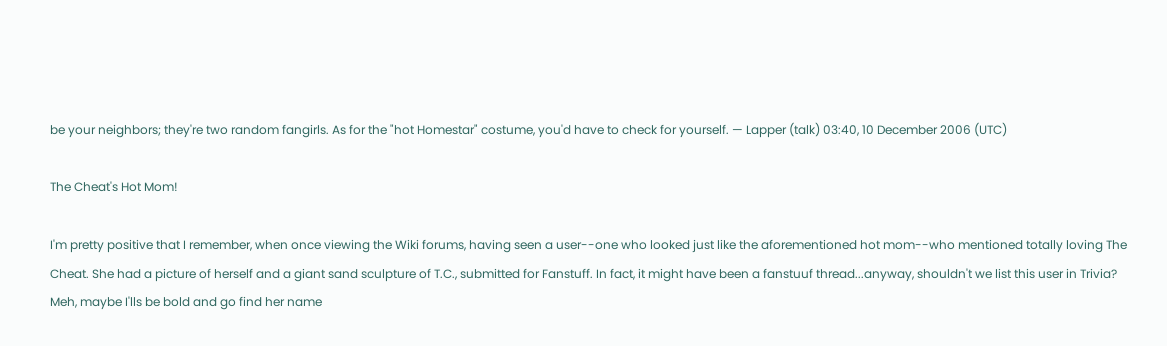be your neighbors; they're two random fangirls. As for the "hot Homestar" costume, you'd have to check for yourself. — Lapper (talk) 03:40, 10 December 2006 (UTC)

The Cheat's Hot Mom!

I'm pretty positive that I remember, when once viewing the Wiki forums, having seen a user--one who looked just like the aforementioned hot mom--who mentioned totally loving The Cheat. She had a picture of herself and a giant sand sculpture of T.C., submitted for Fanstuff. In fact, it might have been a fanstuuf thread...anyway, shouldn't we list this user in Trivia? Meh, maybe I'lls be bold and go find her name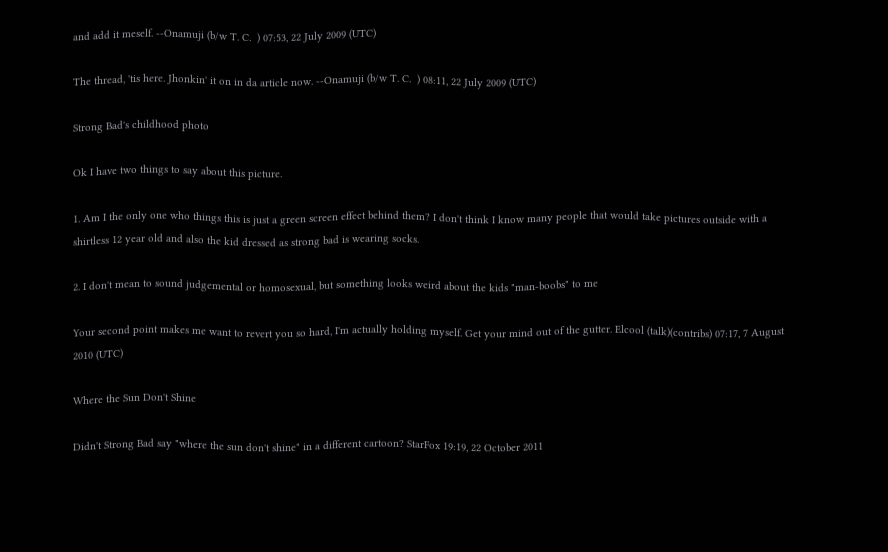and add it meself. --Onamuji (b/w T. C.  ) 07:53, 22 July 2009 (UTC)

The thread, 'tis here. Jhonkin' it on in da article now. --Onamuji (b/w T. C.  ) 08:11, 22 July 2009 (UTC)

Strong Bad's childhood photo

Ok I have two things to say about this picture.

1. Am I the only one who things this is just a green screen effect behind them? I don't think I know many people that would take pictures outside with a shirtless 12 year old and also the kid dressed as strong bad is wearing socks.

2. I don't mean to sound judgemental or homosexual, but something looks weird about the kids "man-boobs" to me

Your second point makes me want to revert you so hard, I'm actually holding myself. Get your mind out of the gutter. Elcool (talk)(contribs) 07:17, 7 August 2010 (UTC)

Where the Sun Don't Shine

Didn't Strong Bad say "where the sun don't shine" in a different cartoon? StarFox 19:19, 22 October 2011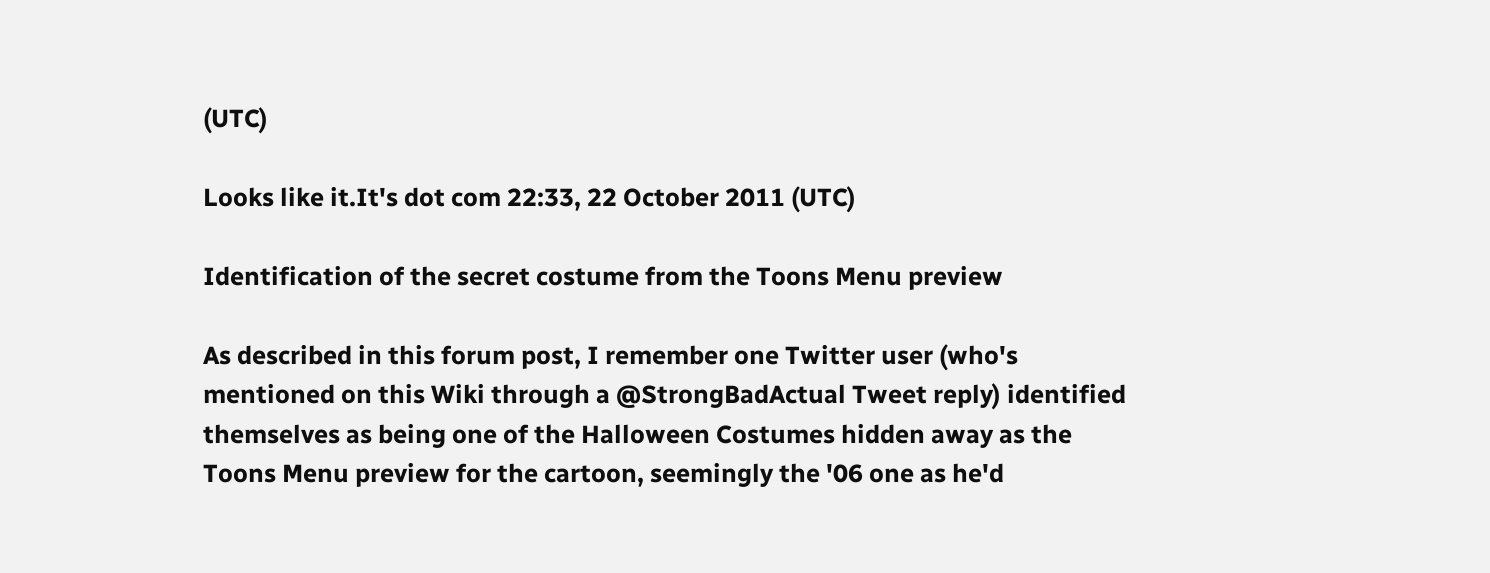(UTC)

Looks like it.It's dot com 22:33, 22 October 2011 (UTC)

Identification of the secret costume from the Toons Menu preview

As described in this forum post, I remember one Twitter user (who's mentioned on this Wiki through a @StrongBadActual Tweet reply) identified themselves as being one of the Halloween Costumes hidden away as the Toons Menu preview for the cartoon, seemingly the '06 one as he'd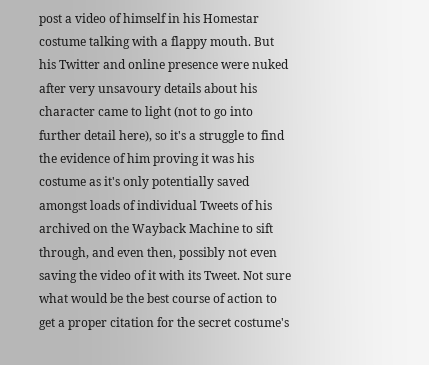post a video of himself in his Homestar costume talking with a flappy mouth. But his Twitter and online presence were nuked after very unsavoury details about his character came to light (not to go into further detail here), so it's a struggle to find the evidence of him proving it was his costume as it's only potentially saved amongst loads of individual Tweets of his archived on the Wayback Machine to sift through, and even then, possibly not even saving the video of it with its Tweet. Not sure what would be the best course of action to get a proper citation for the secret costume's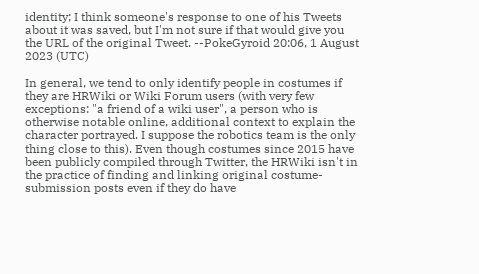identity; I think someone's response to one of his Tweets about it was saved, but I'm not sure if that would give you the URL of the original Tweet. --PokeGyroid 20:06, 1 August 2023 (UTC)

In general, we tend to only identify people in costumes if they are HRWiki or Wiki Forum users (with very few exceptions: "a friend of a wiki user", a person who is otherwise notable online, additional context to explain the character portrayed. I suppose the robotics team is the only thing close to this). Even though costumes since 2015 have been publicly compiled through Twitter, the HRWiki isn't in the practice of finding and linking original costume-submission posts even if they do have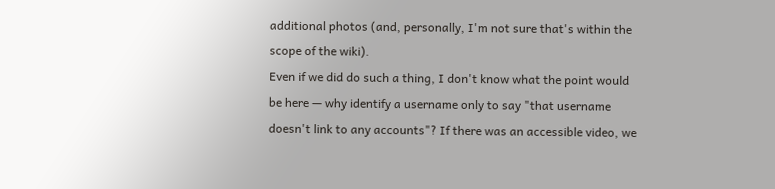additional photos (and, personally, I'm not sure that's within the scope of the wiki).
Even if we did do such a thing, I don't know what the point would be here — why identify a username only to say "that username doesn't link to any accounts"? If there was an accessible video, we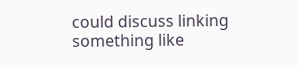could discuss linking something like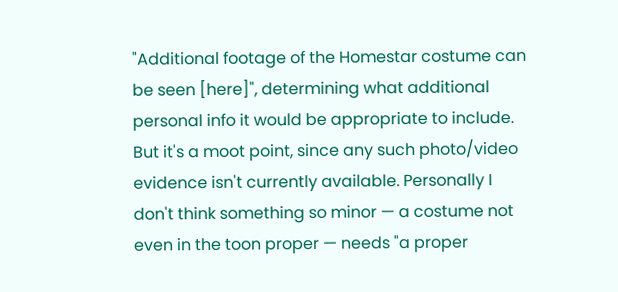"Additional footage of the Homestar costume can be seen [here]", determining what additional personal info it would be appropriate to include. But it's a moot point, since any such photo/video evidence isn't currently available. Personally I don't think something so minor — a costume not even in the toon proper — needs "a proper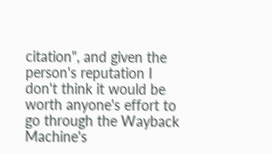citation", and given the person's reputation I don't think it would be worth anyone's effort to go through the Wayback Machine's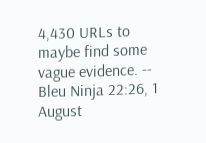4,430 URLs to maybe find some vague evidence. -- Bleu Ninja 22:26, 1 August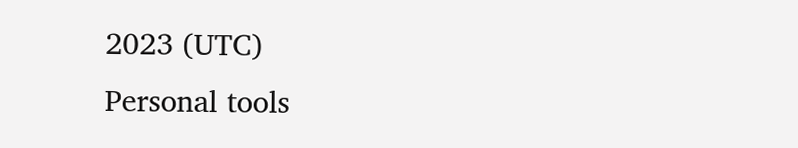2023 (UTC)
Personal tools